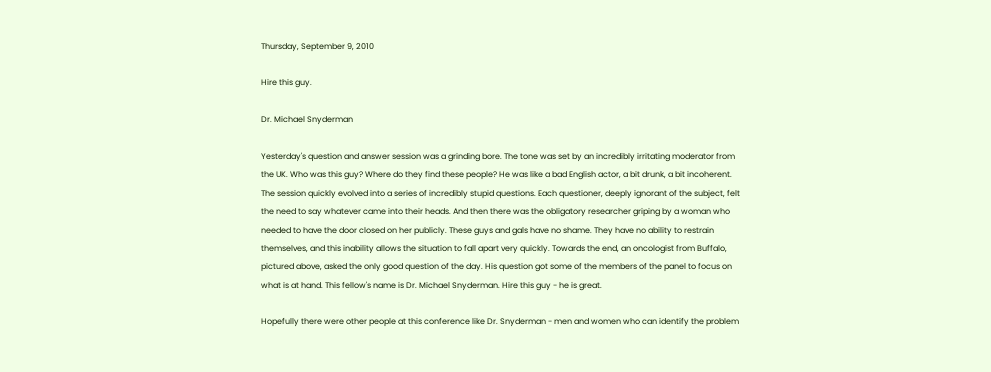Thursday, September 9, 2010

Hire this guy.

Dr. Michael Snyderman

Yesterday's question and answer session was a grinding bore. The tone was set by an incredibly irritating moderator from the UK. Who was this guy? Where do they find these people? He was like a bad English actor, a bit drunk, a bit incoherent. The session quickly evolved into a series of incredibly stupid questions. Each questioner, deeply ignorant of the subject, felt the need to say whatever came into their heads. And then there was the obligatory researcher griping by a woman who needed to have the door closed on her publicly. These guys and gals have no shame. They have no ability to restrain themselves, and this inability allows the situation to fall apart very quickly. Towards the end, an oncologist from Buffalo, pictured above, asked the only good question of the day. His question got some of the members of the panel to focus on what is at hand. This fellow's name is Dr. Michael Snyderman. Hire this guy - he is great.

Hopefully there were other people at this conference like Dr. Snyderman - men and women who can identify the problem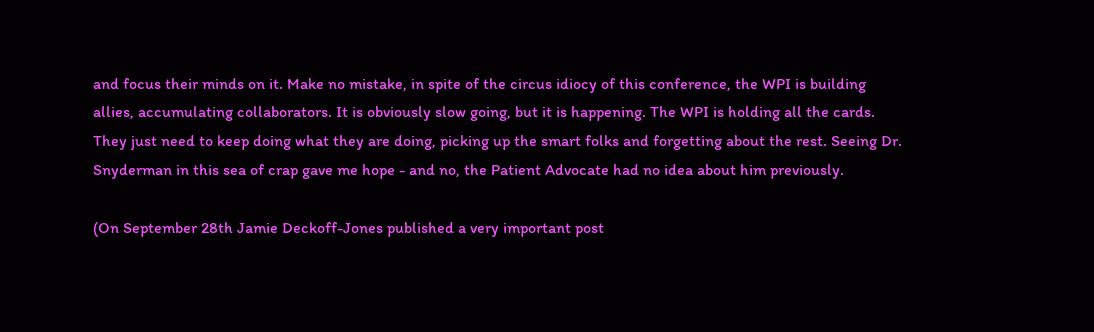and focus their minds on it. Make no mistake, in spite of the circus idiocy of this conference, the WPI is building allies, accumulating collaborators. It is obviously slow going, but it is happening. The WPI is holding all the cards. They just need to keep doing what they are doing, picking up the smart folks and forgetting about the rest. Seeing Dr. Snyderman in this sea of crap gave me hope - and no, the Patient Advocate had no idea about him previously.

(On September 28th Jamie Deckoff-Jones published a very important post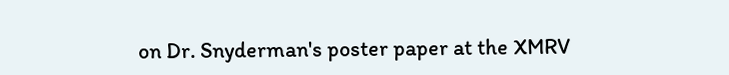on Dr. Snyderman's poster paper at the XMRV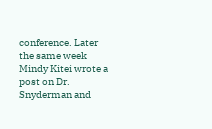conference. Later the same week Mindy Kitei wrote a post on Dr. Snyderman and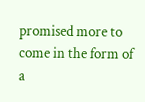promised more to come in the form of a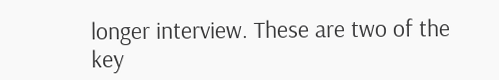longer interview. These are two of the key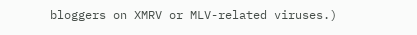bloggers on XMRV or MLV-related viruses.)